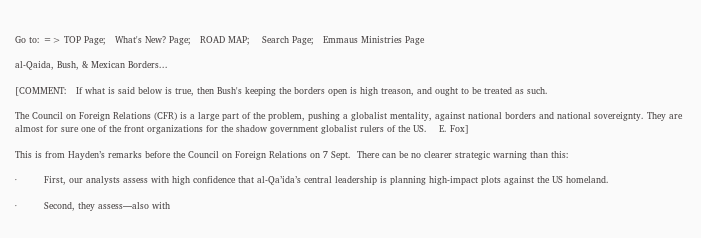Go to: => TOP Page;   What's New? Page;   ROAD MAP;    Search Page;   Emmaus Ministries Page

al-Qaida, Bush, & Mexican Borders...

[COMMENT:   If what is said below is true, then Bush's keeping the borders open is high treason, and ought to be treated as such.

The Council on Foreign Relations (CFR) is a large part of the problem, pushing a globalist mentality, against national borders and national sovereignty. They are almost for sure one of the front organizations for the shadow government globalist rulers of the US.    E. Fox]

This is from Hayden’s remarks before the Council on Foreign Relations on 7 Sept.  There can be no clearer strategic warning than this:

·         First, our analysts assess with high confidence that al-Qa’ida’s central leadership is planning high-impact plots against the US homeland.

·         Second, they assess—also with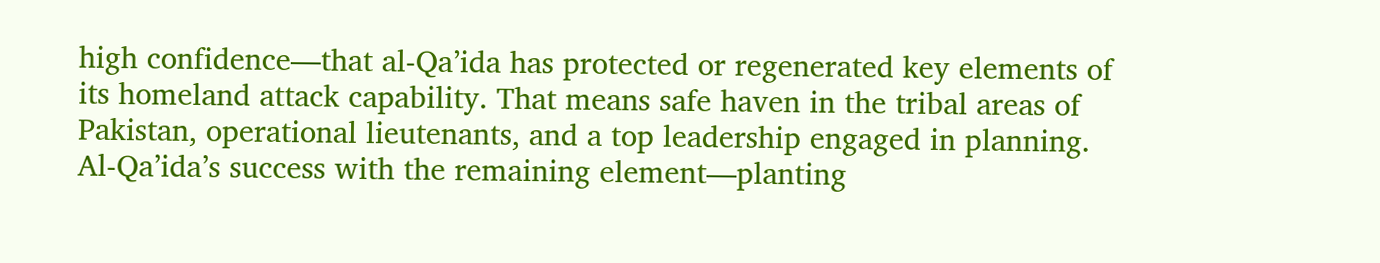high confidence—that al-Qa’ida has protected or regenerated key elements of its homeland attack capability. That means safe haven in the tribal areas of Pakistan, operational lieutenants, and a top leadership engaged in planning.  Al-Qa’ida’s success with the remaining element—planting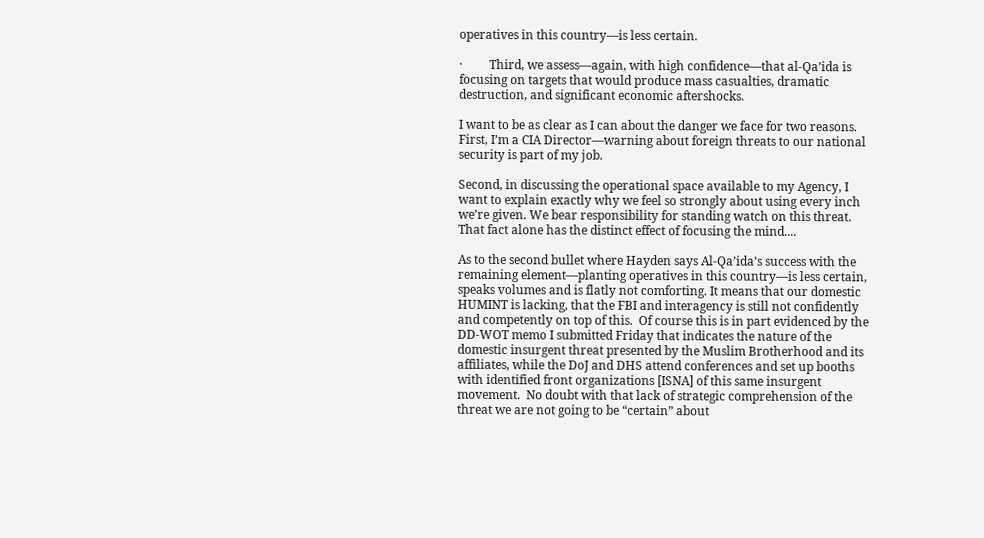operatives in this country—is less certain.

·         Third, we assess—again, with high confidence—that al-Qa’ida is focusing on targets that would produce mass casualties, dramatic destruction, and significant economic aftershocks.

I want to be as clear as I can about the danger we face for two reasons. First, I’m a CIA Director—warning about foreign threats to our national security is part of my job.

Second, in discussing the operational space available to my Agency, I want to explain exactly why we feel so strongly about using every inch we’re given. We bear responsibility for standing watch on this threat. That fact alone has the distinct effect of focusing the mind....

As to the second bullet where Hayden says Al-Qa’ida’s success with the remaining element—planting operatives in this country—is less certain, speaks volumes and is flatly not comforting. It means that our domestic HUMINT is lacking, that the FBI and interagency is still not confidently and competently on top of this.  Of course this is in part evidenced by the DD-WOT memo I submitted Friday that indicates the nature of the domestic insurgent threat presented by the Muslim Brotherhood and its affiliates, while the DoJ and DHS attend conferences and set up booths with identified front organizations [ISNA] of this same insurgent movement.  No doubt with that lack of strategic comprehension of the threat we are not going to be “certain” about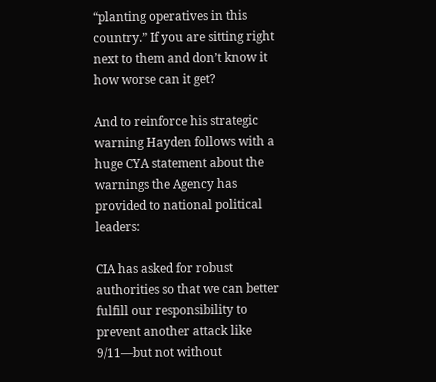“planting operatives in this country.” If you are sitting right next to them and don’t know it how worse can it get?

And to reinforce his strategic warning Hayden follows with a huge CYA statement about the warnings the Agency has provided to national political leaders:

CIA has asked for robust authorities so that we can better fulfill our responsibility to prevent another attack like 9/11—but not without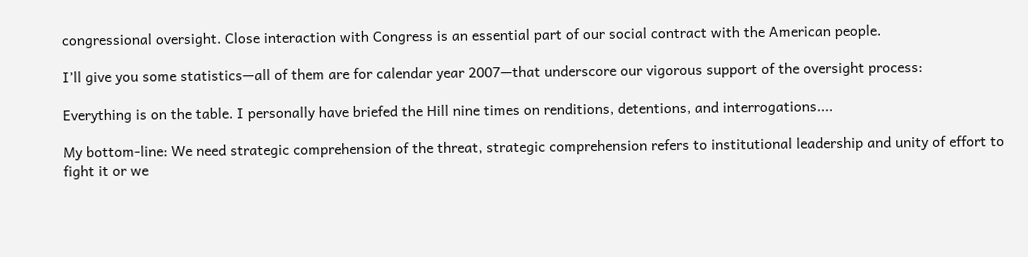congressional oversight. Close interaction with Congress is an essential part of our social contract with the American people.

I’ll give you some statistics—all of them are for calendar year 2007—that underscore our vigorous support of the oversight process:

Everything is on the table. I personally have briefed the Hill nine times on renditions, detentions, and interrogations....

My bottom-line: We need strategic comprehension of the threat, strategic comprehension refers to institutional leadership and unity of effort to fight it or we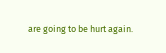are going to be hurt again.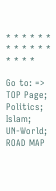* * * * * * * * * * * * * * * *

Go to: => TOP Page;   Politics;   Islam;   UN-World;   ROAD MAP